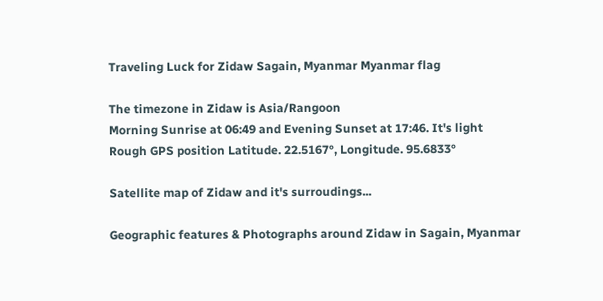Traveling Luck for Zidaw Sagain, Myanmar Myanmar flag

The timezone in Zidaw is Asia/Rangoon
Morning Sunrise at 06:49 and Evening Sunset at 17:46. It's light
Rough GPS position Latitude. 22.5167°, Longitude. 95.6833°

Satellite map of Zidaw and it's surroudings...

Geographic features & Photographs around Zidaw in Sagain, Myanmar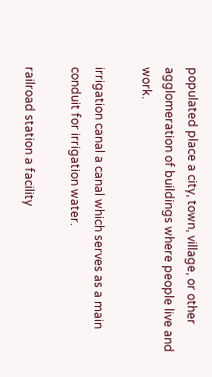populated place a city, town, village, or other agglomeration of buildings where people live and work.

irrigation canal a canal which serves as a main conduit for irrigation water.

railroad station a facility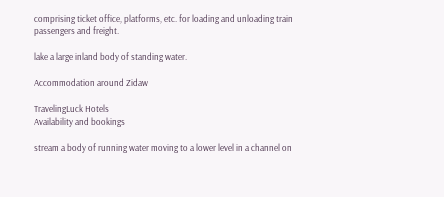comprising ticket office, platforms, etc. for loading and unloading train passengers and freight.

lake a large inland body of standing water.

Accommodation around Zidaw

TravelingLuck Hotels
Availability and bookings

stream a body of running water moving to a lower level in a channel on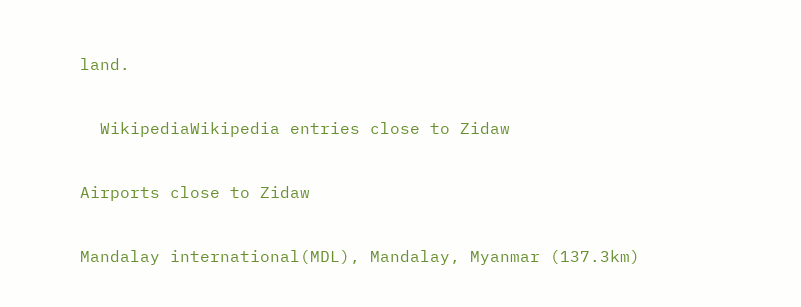land.

  WikipediaWikipedia entries close to Zidaw

Airports close to Zidaw

Mandalay international(MDL), Mandalay, Myanmar (137.3km)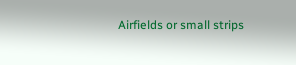Airfields or small strips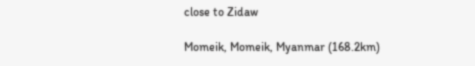close to Zidaw

Momeik, Momeik, Myanmar (168.2km)